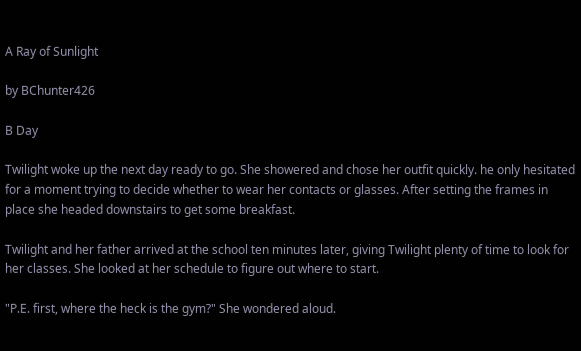A Ray of Sunlight

by BChunter426

B Day

Twilight woke up the next day ready to go. She showered and chose her outfit quickly. he only hesitated for a moment trying to decide whether to wear her contacts or glasses. After setting the frames in place she headed downstairs to get some breakfast.

Twilight and her father arrived at the school ten minutes later, giving Twilight plenty of time to look for her classes. She looked at her schedule to figure out where to start.

"P.E. first, where the heck is the gym?" She wondered aloud.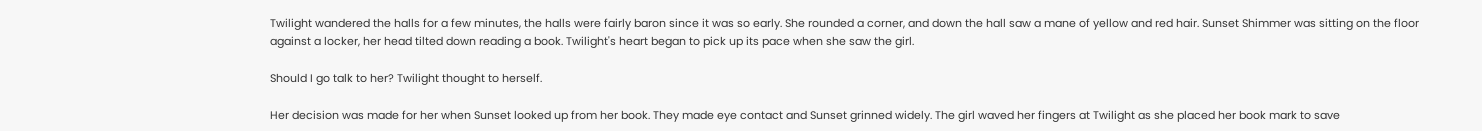Twilight wandered the halls for a few minutes, the halls were fairly baron since it was so early. She rounded a corner, and down the hall saw a mane of yellow and red hair. Sunset Shimmer was sitting on the floor against a locker, her head tilted down reading a book. Twilight's heart began to pick up its pace when she saw the girl.

Should I go talk to her? Twilight thought to herself.

Her decision was made for her when Sunset looked up from her book. They made eye contact and Sunset grinned widely. The girl waved her fingers at Twilight as she placed her book mark to save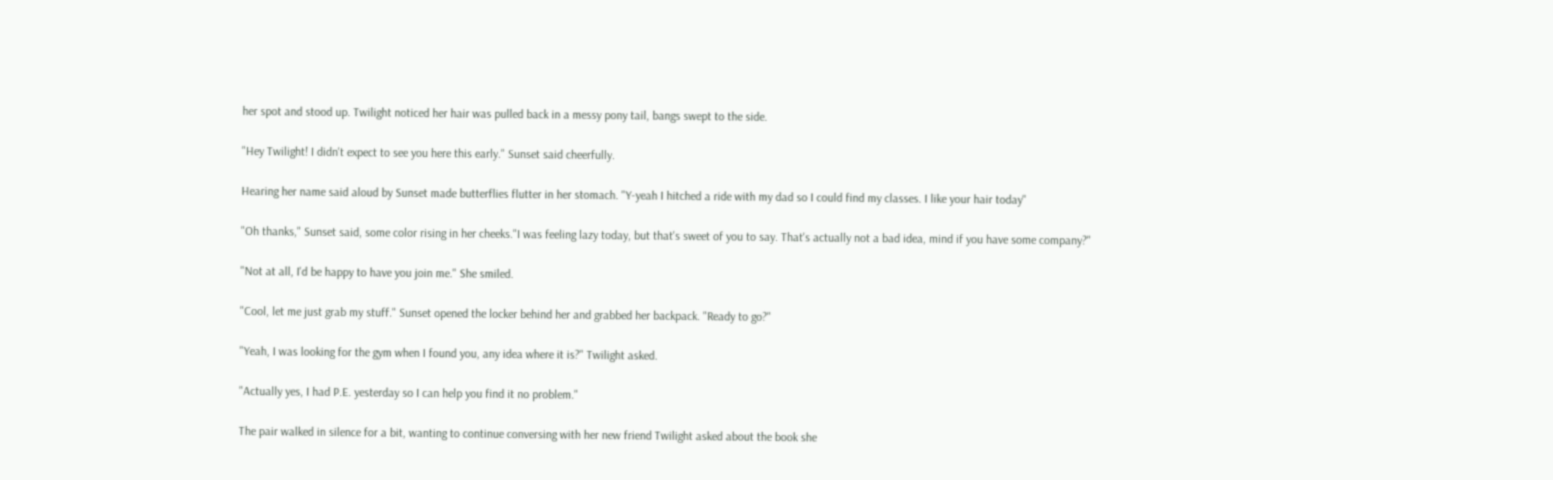her spot and stood up. Twilight noticed her hair was pulled back in a messy pony tail, bangs swept to the side.

"Hey Twilight! I didn't expect to see you here this early." Sunset said cheerfully.

Hearing her name said aloud by Sunset made butterflies flutter in her stomach. "Y-yeah I hitched a ride with my dad so I could find my classes. I like your hair today"

"Oh thanks," Sunset said, some color rising in her cheeks."I was feeling lazy today, but that's sweet of you to say. That's actually not a bad idea, mind if you have some company?"

"Not at all, I'd be happy to have you join me." She smiled.

"Cool, let me just grab my stuff." Sunset opened the locker behind her and grabbed her backpack. "Ready to go?"

"Yeah, I was looking for the gym when I found you, any idea where it is?" Twilight asked.

"Actually yes, I had P.E. yesterday so I can help you find it no problem."

The pair walked in silence for a bit, wanting to continue conversing with her new friend Twilight asked about the book she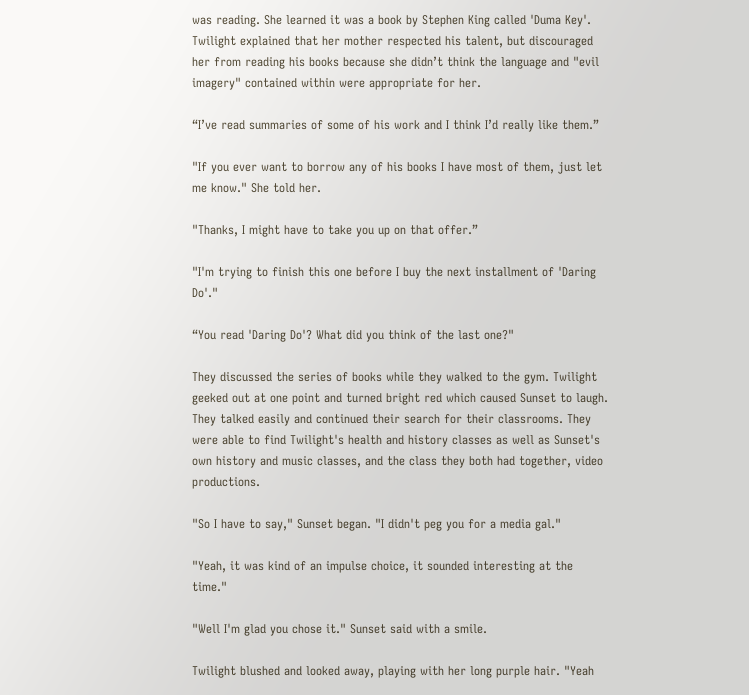was reading. She learned it was a book by Stephen King called 'Duma Key'. Twilight explained that her mother respected his talent, but discouraged her from reading his books because she didn’t think the language and "evil imagery" contained within were appropriate for her.

“I’ve read summaries of some of his work and I think I’d really like them.”

"If you ever want to borrow any of his books I have most of them, just let me know." She told her.

"Thanks, I might have to take you up on that offer.”

"I'm trying to finish this one before I buy the next installment of 'Daring Do'."

“You read 'Daring Do'? What did you think of the last one?"

They discussed the series of books while they walked to the gym. Twilight geeked out at one point and turned bright red which caused Sunset to laugh. They talked easily and continued their search for their classrooms. They were able to find Twilight's health and history classes as well as Sunset's own history and music classes, and the class they both had together, video productions.

"So I have to say," Sunset began. "I didn't peg you for a media gal."

"Yeah, it was kind of an impulse choice, it sounded interesting at the time."

"Well I'm glad you chose it." Sunset said with a smile.

Twilight blushed and looked away, playing with her long purple hair. "Yeah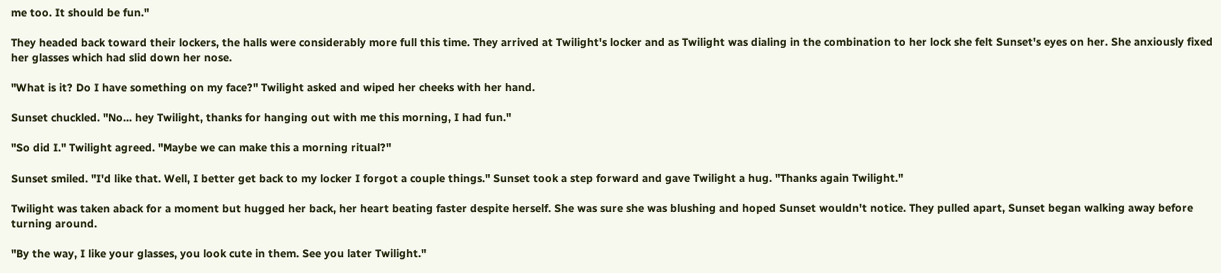me too. It should be fun."

They headed back toward their lockers, the halls were considerably more full this time. They arrived at Twilight's locker and as Twilight was dialing in the combination to her lock she felt Sunset's eyes on her. She anxiously fixed her glasses which had slid down her nose.

"What is it? Do I have something on my face?" Twilight asked and wiped her cheeks with her hand.

Sunset chuckled. "No... hey Twilight, thanks for hanging out with me this morning, I had fun."

"So did I." Twilight agreed. "Maybe we can make this a morning ritual?"

Sunset smiled. "I'd like that. Well, I better get back to my locker I forgot a couple things." Sunset took a step forward and gave Twilight a hug. "Thanks again Twilight."

Twilight was taken aback for a moment but hugged her back, her heart beating faster despite herself. She was sure she was blushing and hoped Sunset wouldn't notice. They pulled apart, Sunset began walking away before turning around.

"By the way, I like your glasses, you look cute in them. See you later Twilight."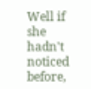Well if she hadn't noticed before,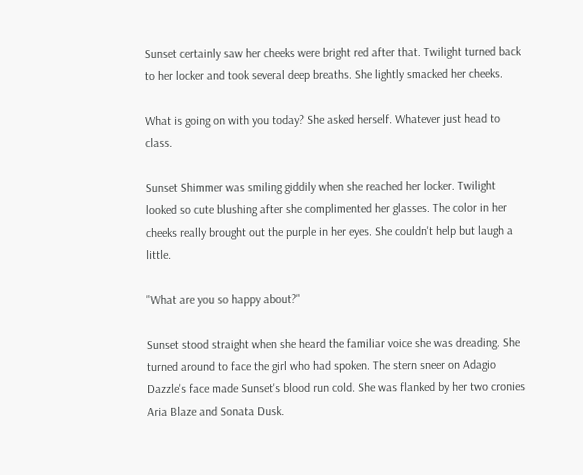Sunset certainly saw her cheeks were bright red after that. Twilight turned back to her locker and took several deep breaths. She lightly smacked her cheeks.

What is going on with you today? She asked herself. Whatever just head to class.

Sunset Shimmer was smiling giddily when she reached her locker. Twilight looked so cute blushing after she complimented her glasses. The color in her cheeks really brought out the purple in her eyes. She couldn't help but laugh a little.

"What are you so happy about?"

Sunset stood straight when she heard the familiar voice she was dreading. She turned around to face the girl who had spoken. The stern sneer on Adagio Dazzle's face made Sunset's blood run cold. She was flanked by her two cronies Aria Blaze and Sonata Dusk.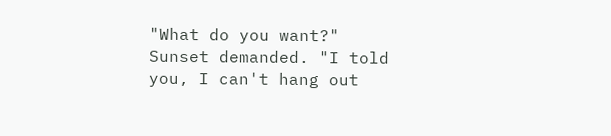"What do you want?" Sunset demanded. "I told you, I can't hang out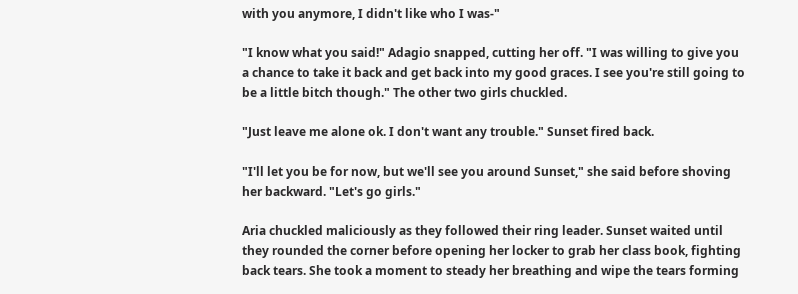with you anymore, I didn't like who I was-"

"I know what you said!" Adagio snapped, cutting her off. "I was willing to give you a chance to take it back and get back into my good graces. I see you're still going to be a little bitch though." The other two girls chuckled.

"Just leave me alone ok. I don't want any trouble." Sunset fired back.

"I'll let you be for now, but we'll see you around Sunset," she said before shoving her backward. "Let's go girls."

Aria chuckled maliciously as they followed their ring leader. Sunset waited until they rounded the corner before opening her locker to grab her class book, fighting back tears. She took a moment to steady her breathing and wipe the tears forming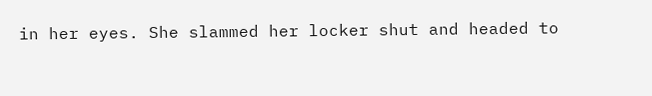in her eyes. She slammed her locker shut and headed to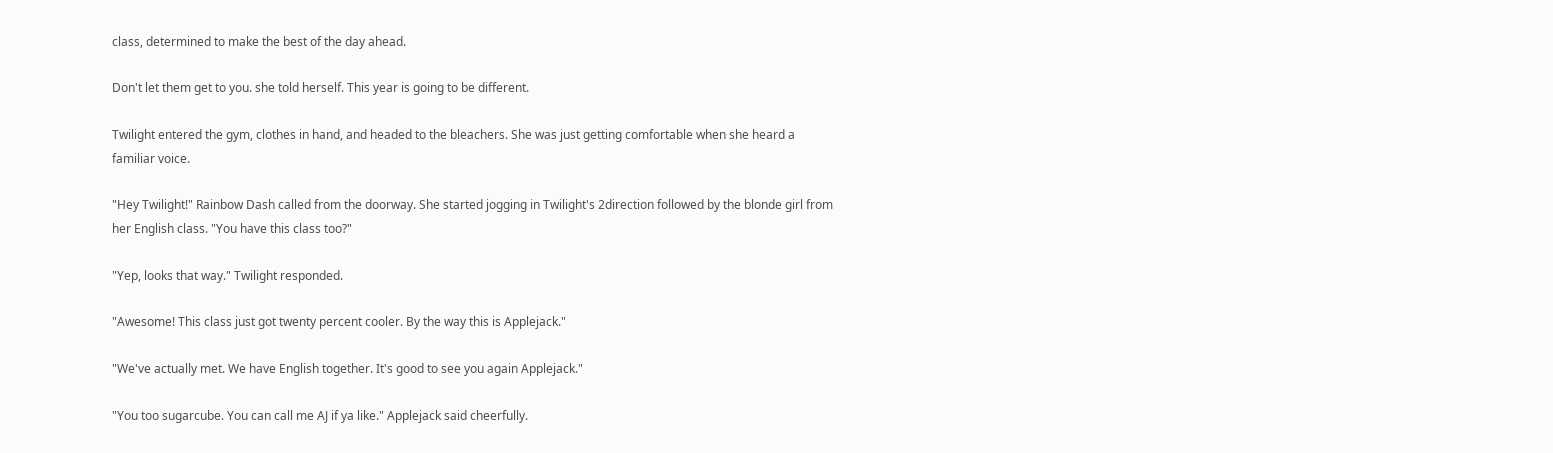class, determined to make the best of the day ahead.

Don't let them get to you. she told herself. This year is going to be different.

Twilight entered the gym, clothes in hand, and headed to the bleachers. She was just getting comfortable when she heard a familiar voice.

"Hey Twilight!" Rainbow Dash called from the doorway. She started jogging in Twilight's 2direction followed by the blonde girl from her English class. "You have this class too?"

"Yep, looks that way." Twilight responded.

"Awesome! This class just got twenty percent cooler. By the way this is Applejack."

"We've actually met. We have English together. It's good to see you again Applejack."

"You too sugarcube. You can call me AJ if ya like." Applejack said cheerfully.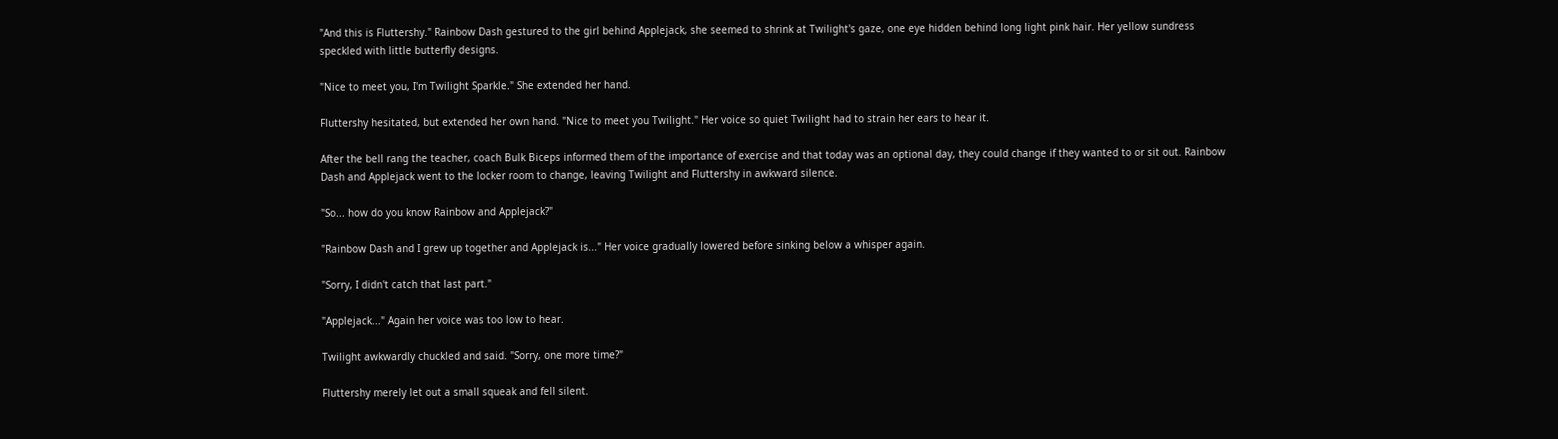"And this is Fluttershy." Rainbow Dash gestured to the girl behind Applejack, she seemed to shrink at Twilight's gaze, one eye hidden behind long light pink hair. Her yellow sundress speckled with little butterfly designs.

"Nice to meet you, I'm Twilight Sparkle." She extended her hand.

Fluttershy hesitated, but extended her own hand. "Nice to meet you Twilight." Her voice so quiet Twilight had to strain her ears to hear it.

After the bell rang the teacher, coach Bulk Biceps informed them of the importance of exercise and that today was an optional day, they could change if they wanted to or sit out. Rainbow Dash and Applejack went to the locker room to change, leaving Twilight and Fluttershy in awkward silence.

"So... how do you know Rainbow and Applejack?"

"Rainbow Dash and I grew up together and Applejack is..." Her voice gradually lowered before sinking below a whisper again.

"Sorry, I didn't catch that last part."

"Applejack..." Again her voice was too low to hear.

Twilight awkwardly chuckled and said. "Sorry, one more time?"

Fluttershy merely let out a small squeak and fell silent.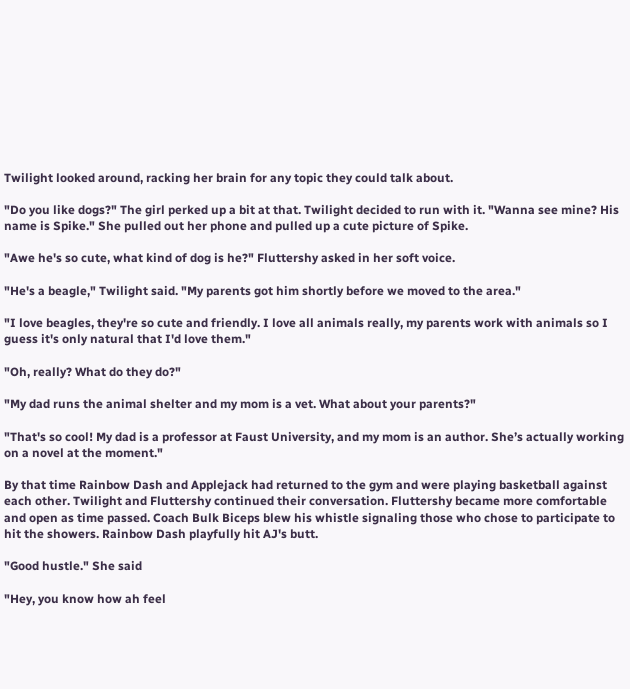Twilight looked around, racking her brain for any topic they could talk about.

"Do you like dogs?" The girl perked up a bit at that. Twilight decided to run with it. "Wanna see mine? His name is Spike." She pulled out her phone and pulled up a cute picture of Spike.

"Awe he's so cute, what kind of dog is he?" Fluttershy asked in her soft voice.

"He's a beagle," Twilight said. "My parents got him shortly before we moved to the area."

"I love beagles, they're so cute and friendly. I love all animals really, my parents work with animals so I guess it's only natural that I'd love them."

"Oh, really? What do they do?"

"My dad runs the animal shelter and my mom is a vet. What about your parents?"

"That's so cool! My dad is a professor at Faust University, and my mom is an author. She’s actually working on a novel at the moment."

By that time Rainbow Dash and Applejack had returned to the gym and were playing basketball against each other. Twilight and Fluttershy continued their conversation. Fluttershy became more comfortable and open as time passed. Coach Bulk Biceps blew his whistle signaling those who chose to participate to hit the showers. Rainbow Dash playfully hit AJ's butt.

"Good hustle." She said

"Hey, you know how ah feel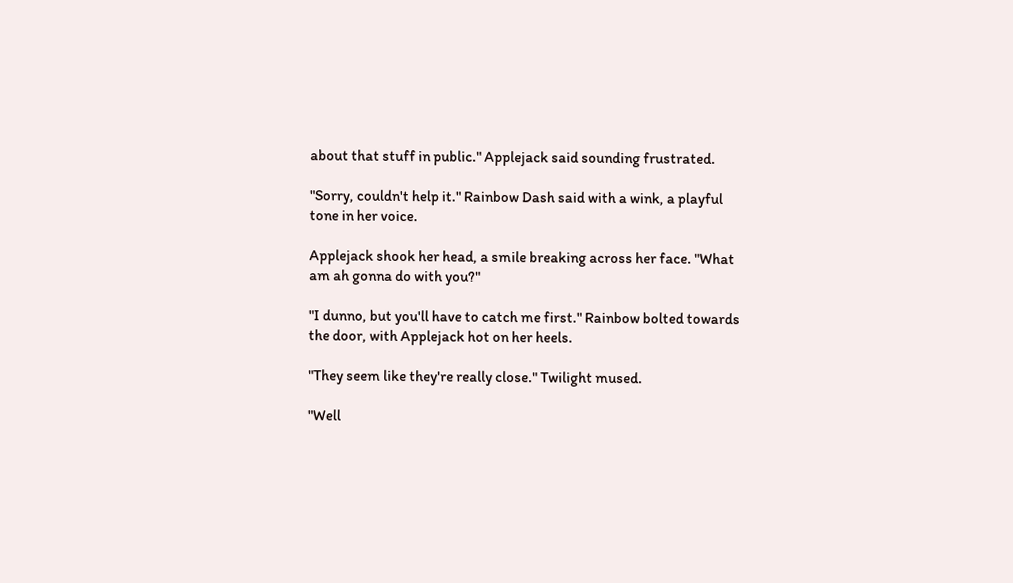about that stuff in public." Applejack said sounding frustrated.

"Sorry, couldn't help it." Rainbow Dash said with a wink, a playful tone in her voice.

Applejack shook her head, a smile breaking across her face. "What am ah gonna do with you?"

"I dunno, but you'll have to catch me first." Rainbow bolted towards the door, with Applejack hot on her heels.

"They seem like they're really close." Twilight mused.

"Well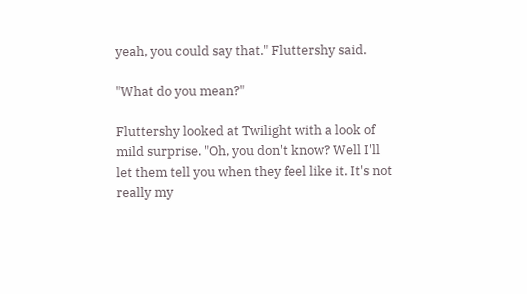yeah, you could say that." Fluttershy said.

"What do you mean?"

Fluttershy looked at Twilight with a look of mild surprise. "Oh, you don't know? Well I'll let them tell you when they feel like it. It's not really my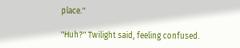place."

"Huh?" Twilight said, feeling confused.